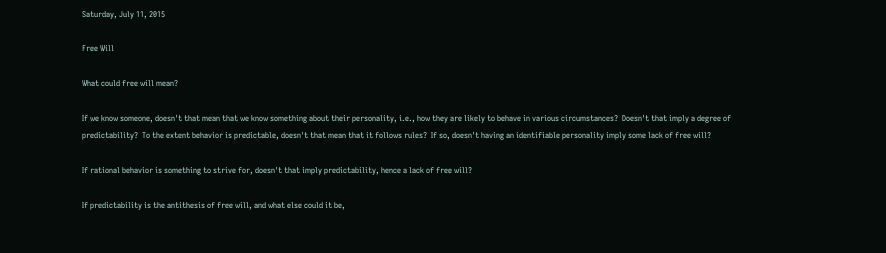Saturday, July 11, 2015

Free Will

What could free will mean?

If we know someone, doesn't that mean that we know something about their personality, i.e., how they are likely to behave in various circumstances?  Doesn't that imply a degree of predictability?  To the extent behavior is predictable, doesn't that mean that it follows rules?  If so, doesn't having an identifiable personality imply some lack of free will?

If rational behavior is something to strive for, doesn't that imply predictability, hence a lack of free will?

If predictability is the antithesis of free will, and what else could it be,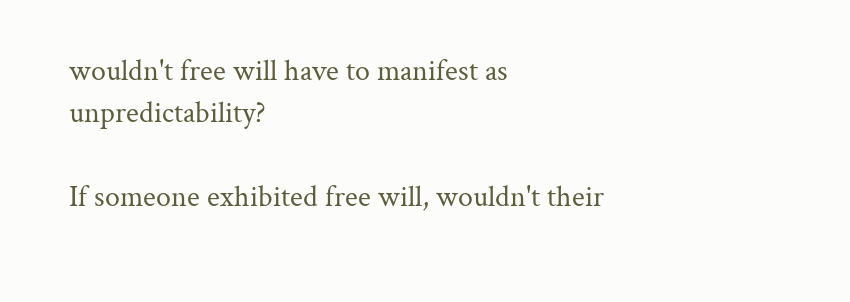wouldn't free will have to manifest as unpredictability?

If someone exhibited free will, wouldn't their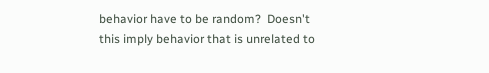behavior have to be random?  Doesn't this imply behavior that is unrelated to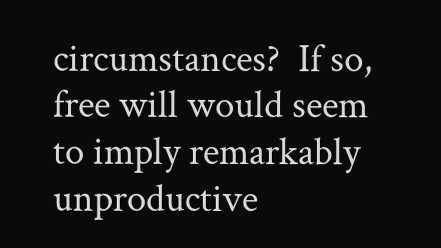circumstances?  If so, free will would seem to imply remarkably unproductive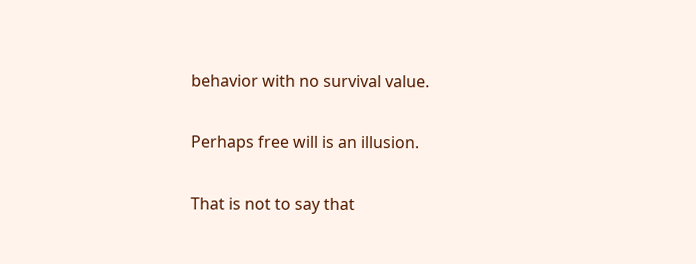behavior with no survival value.

Perhaps free will is an illusion.

That is not to say that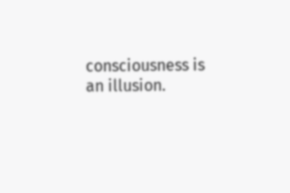consciousness is an illusion.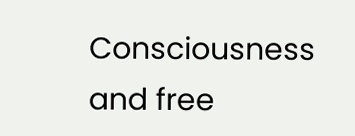Consciousness and free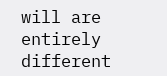will are entirely different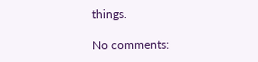things.

No comments: